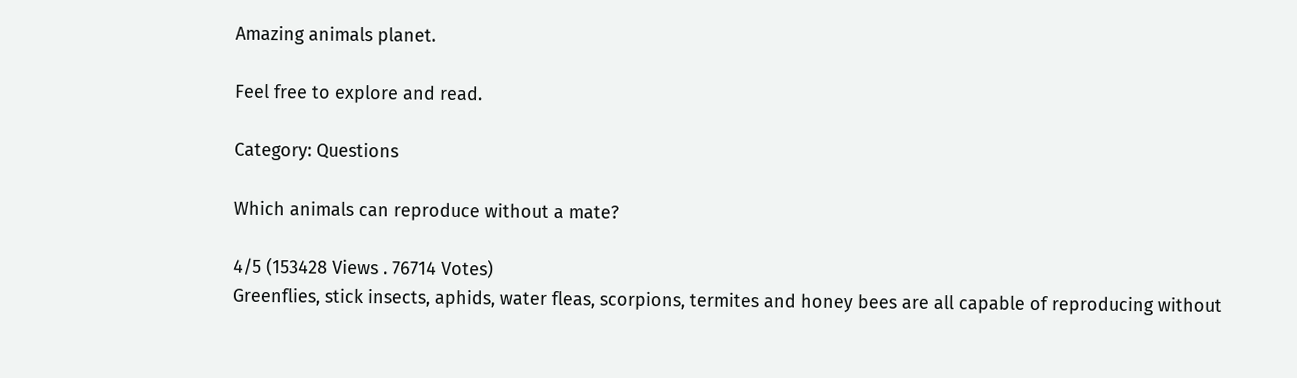Amazing animals planet.

Feel free to explore and read.

Category: Questions

Which animals can reproduce without a mate?

4/5 (153428 Views . 76714 Votes)
Greenflies, stick insects, aphids, water fleas, scorpions, termites and honey bees are all capable of reproducing without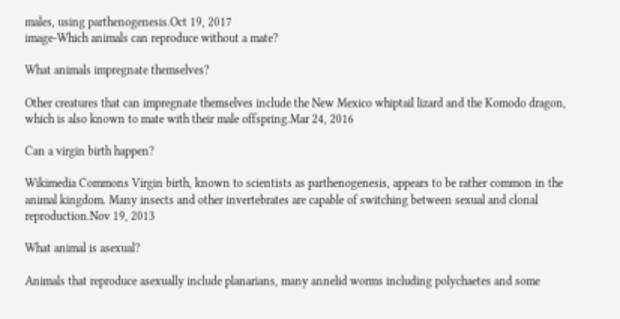males, using parthenogenesis.Oct 19, 2017
image-Which animals can reproduce without a mate?

What animals impregnate themselves?

Other creatures that can impregnate themselves include the New Mexico whiptail lizard and the Komodo dragon, which is also known to mate with their male offspring.Mar 24, 2016

Can a virgin birth happen?

Wikimedia Commons Virgin birth, known to scientists as parthenogenesis, appears to be rather common in the animal kingdom. Many insects and other invertebrates are capable of switching between sexual and clonal reproduction.Nov 19, 2013

What animal is asexual?

Animals that reproduce asexually include planarians, many annelid worms including polychaetes and some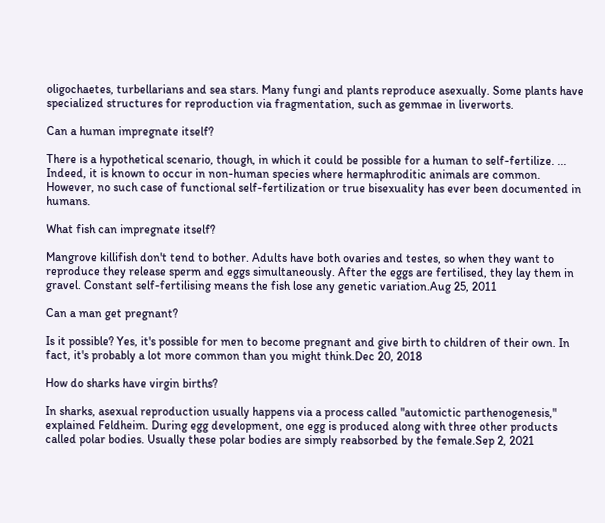oligochaetes, turbellarians and sea stars. Many fungi and plants reproduce asexually. Some plants have specialized structures for reproduction via fragmentation, such as gemmae in liverworts.

Can a human impregnate itself?

There is a hypothetical scenario, though, in which it could be possible for a human to self-fertilize. ... Indeed, it is known to occur in non-human species where hermaphroditic animals are common. However, no such case of functional self-fertilization or true bisexuality has ever been documented in humans.

What fish can impregnate itself?

Mangrove killifish don't tend to bother. Adults have both ovaries and testes, so when they want to reproduce they release sperm and eggs simultaneously. After the eggs are fertilised, they lay them in gravel. Constant self-fertilising means the fish lose any genetic variation.Aug 25, 2011

Can a man get pregnant?

Is it possible? Yes, it's possible for men to become pregnant and give birth to children of their own. In fact, it's probably a lot more common than you might think.Dec 20, 2018

How do sharks have virgin births?

In sharks, asexual reproduction usually happens via a process called "automictic parthenogenesis," explained Feldheim. During egg development, one egg is produced along with three other products called polar bodies. Usually these polar bodies are simply reabsorbed by the female.Sep 2, 2021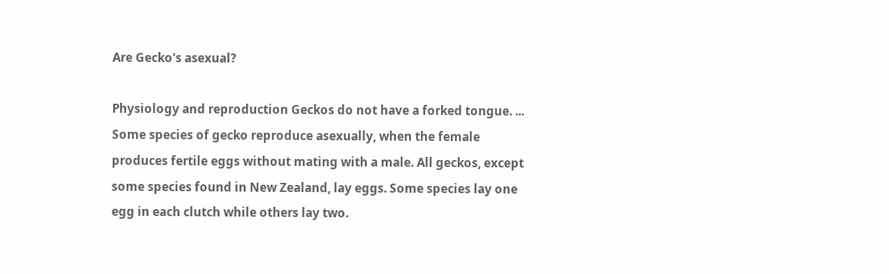Are Gecko's asexual?

Physiology and reproduction Geckos do not have a forked tongue. ... Some species of gecko reproduce asexually, when the female produces fertile eggs without mating with a male. All geckos, except some species found in New Zealand, lay eggs. Some species lay one egg in each clutch while others lay two.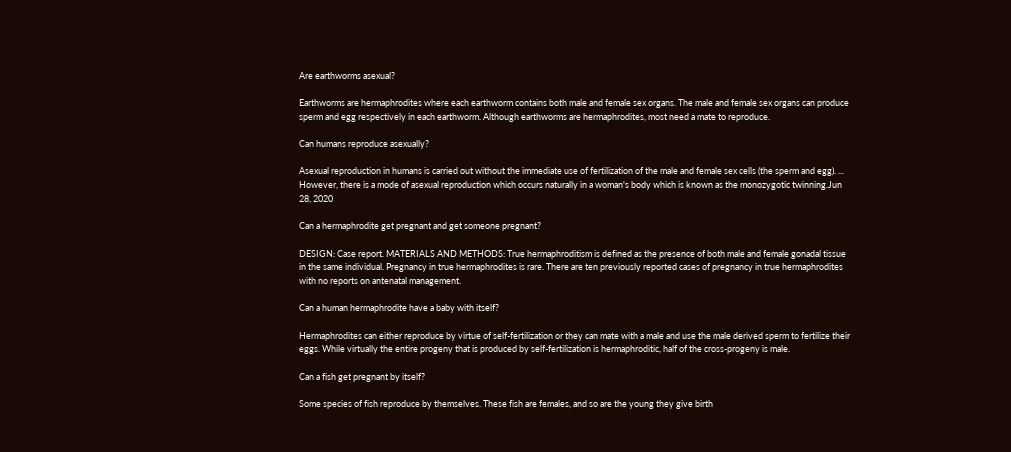Are earthworms asexual?

Earthworms are hermaphrodites where each earthworm contains both male and female sex organs. The male and female sex organs can produce sperm and egg respectively in each earthworm. Although earthworms are hermaphrodites, most need a mate to reproduce.

Can humans reproduce asexually?

Asexual reproduction in humans is carried out without the immediate use of fertilization of the male and female sex cells (the sperm and egg). ... However, there is a mode of asexual reproduction which occurs naturally in a woman's body which is known as the monozygotic twinning.Jun 28, 2020

Can a hermaphrodite get pregnant and get someone pregnant?

DESIGN: Case report. MATERIALS AND METHODS: True hermaphroditism is defined as the presence of both male and female gonadal tissue in the same individual. Pregnancy in true hermaphrodites is rare. There are ten previously reported cases of pregnancy in true hermaphrodites with no reports on antenatal management.

Can a human hermaphrodite have a baby with itself?

Hermaphrodites can either reproduce by virtue of self-fertilization or they can mate with a male and use the male derived sperm to fertilize their eggs. While virtually the entire progeny that is produced by self-fertilization is hermaphroditic, half of the cross-progeny is male.

Can a fish get pregnant by itself?

Some species of fish reproduce by themselves. These fish are females, and so are the young they give birth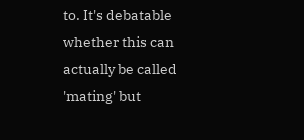to. It's debatable whether this can actually be called 'mating' but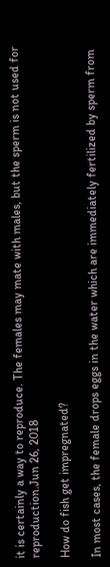it is certainly a way to reproduce. The females may mate with males, but the sperm is not used for reproduction.Jun 26, 2018

How do fish get impregnated?

In most cases, the female drops eggs in the water which are immediately fertilized by sperm from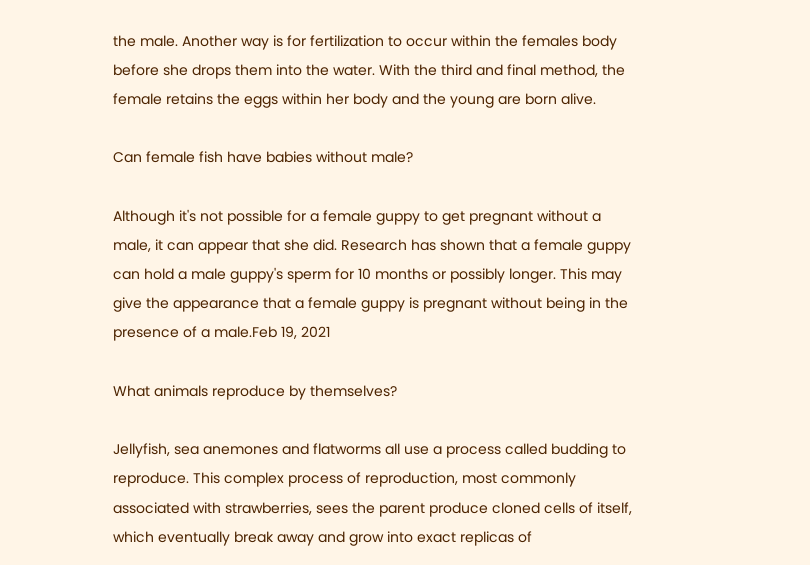the male. Another way is for fertilization to occur within the females body before she drops them into the water. With the third and final method, the female retains the eggs within her body and the young are born alive.

Can female fish have babies without male?

Although it's not possible for a female guppy to get pregnant without a male, it can appear that she did. Research has shown that a female guppy can hold a male guppy's sperm for 10 months or possibly longer. This may give the appearance that a female guppy is pregnant without being in the presence of a male.Feb 19, 2021

What animals reproduce by themselves?

Jellyfish, sea anemones and flatworms all use a process called budding to reproduce. This complex process of reproduction, most commonly associated with strawberries, sees the parent produce cloned cells of itself, which eventually break away and grow into exact replicas of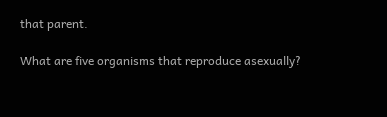that parent.

What are five organisms that reproduce asexually?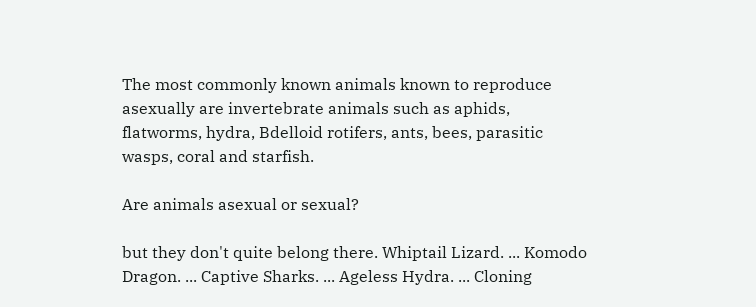The most commonly known animals known to reproduce asexually are invertebrate animals such as aphids, flatworms, hydra, Bdelloid rotifers, ants, bees, parasitic wasps, coral and starfish.

Are animals asexual or sexual?

but they don't quite belong there. Whiptail Lizard. ... Komodo Dragon. ... Captive Sharks. ... Ageless Hydra. ... Cloning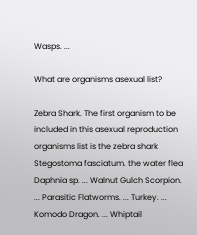Wasps. ...

What are organisms asexual list?

Zebra Shark. The first organism to be included in this asexual reproduction organisms list is the zebra shark Stegostoma fasciatum. the water flea Daphnia sp. ... Walnut Gulch Scorpion. ... Parasitic Flatworms. ... Turkey. ... Komodo Dragon. ... Whiptail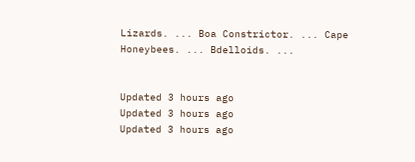Lizards. ... Boa Constrictor. ... Cape Honeybees. ... Bdelloids. ...


Updated 3 hours ago
Updated 3 hours ago
Updated 3 hours ago